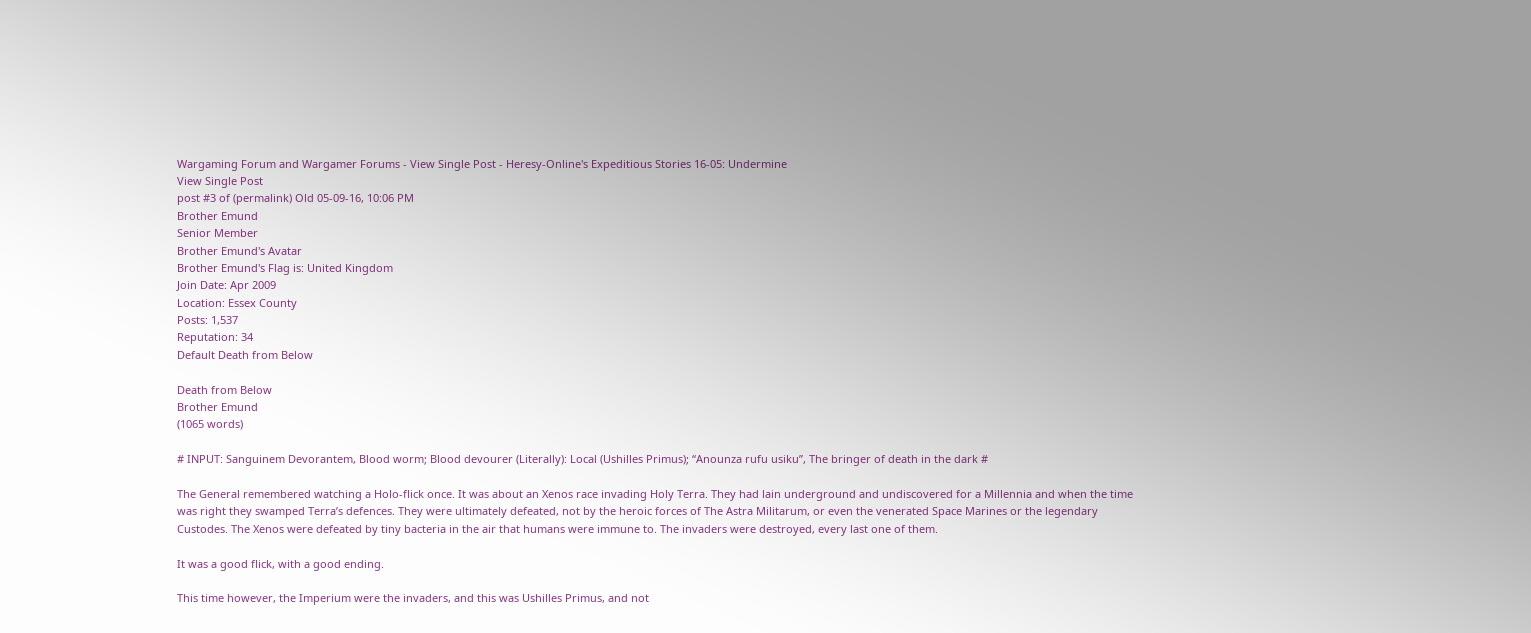Wargaming Forum and Wargamer Forums - View Single Post - Heresy-Online's Expeditious Stories 16-05: Undermine
View Single Post
post #3 of (permalink) Old 05-09-16, 10:06 PM
Brother Emund
Senior Member
Brother Emund's Avatar
Brother Emund's Flag is: United Kingdom
Join Date: Apr 2009
Location: Essex County
Posts: 1,537
Reputation: 34
Default Death from Below

Death from Below
Brother Emund
(1065 words)

# INPUT: Sanguinem Devorantem, Blood worm; Blood devourer (Literally): Local (Ushilles Primus); “Anounza rufu usiku”, The bringer of death in the dark #

The General remembered watching a Holo-flick once. It was about an Xenos race invading Holy Terra. They had lain underground and undiscovered for a Millennia and when the time was right they swamped Terra’s defences. They were ultimately defeated, not by the heroic forces of The Astra Militarum, or even the venerated Space Marines or the legendary Custodes. The Xenos were defeated by tiny bacteria in the air that humans were immune to. The invaders were destroyed, every last one of them.

It was a good flick, with a good ending.

This time however, the Imperium were the invaders, and this was Ushilles Primus, and not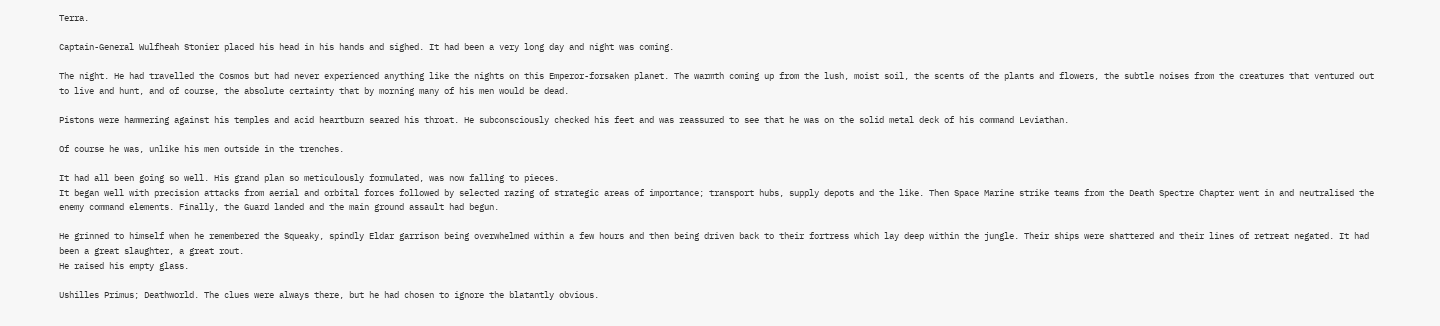Terra.

Captain-General Wulfheah Stonier placed his head in his hands and sighed. It had been a very long day and night was coming.

The night. He had travelled the Cosmos but had never experienced anything like the nights on this Emperor-forsaken planet. The warmth coming up from the lush, moist soil, the scents of the plants and flowers, the subtle noises from the creatures that ventured out to live and hunt, and of course, the absolute certainty that by morning many of his men would be dead.

Pistons were hammering against his temples and acid heartburn seared his throat. He subconsciously checked his feet and was reassured to see that he was on the solid metal deck of his command Leviathan.

Of course he was, unlike his men outside in the trenches.

It had all been going so well. His grand plan so meticulously formulated, was now falling to pieces.
It began well with precision attacks from aerial and orbital forces followed by selected razing of strategic areas of importance; transport hubs, supply depots and the like. Then Space Marine strike teams from the Death Spectre Chapter went in and neutralised the enemy command elements. Finally, the Guard landed and the main ground assault had begun.

He grinned to himself when he remembered the Squeaky, spindly Eldar garrison being overwhelmed within a few hours and then being driven back to their fortress which lay deep within the jungle. Their ships were shattered and their lines of retreat negated. It had been a great slaughter, a great rout.
He raised his empty glass.

Ushilles Primus; Deathworld. The clues were always there, but he had chosen to ignore the blatantly obvious.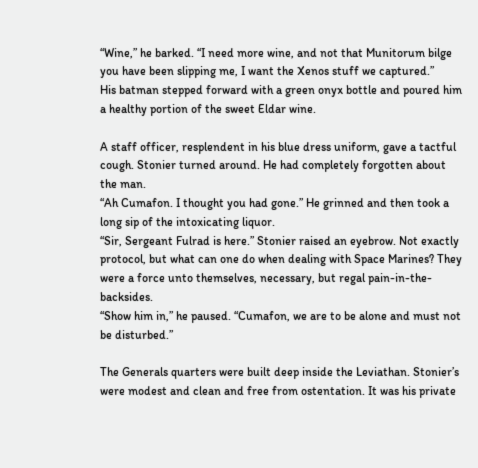“Wine,” he barked. “I need more wine, and not that Munitorum bilge you have been slipping me, I want the Xenos stuff we captured.”
His batman stepped forward with a green onyx bottle and poured him a healthy portion of the sweet Eldar wine.

A staff officer, resplendent in his blue dress uniform, gave a tactful cough. Stonier turned around. He had completely forgotten about the man.
“Ah Cumafon. I thought you had gone.” He grinned and then took a long sip of the intoxicating liquor.
“Sir, Sergeant Fulrad is here.” Stonier raised an eyebrow. Not exactly protocol, but what can one do when dealing with Space Marines? They were a force unto themselves, necessary, but regal pain-in-the-backsides.
“Show him in,” he paused. “Cumafon, we are to be alone and must not be disturbed.”

The Generals quarters were built deep inside the Leviathan. Stonier’s were modest and clean and free from ostentation. It was his private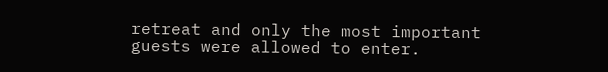retreat and only the most important guests were allowed to enter.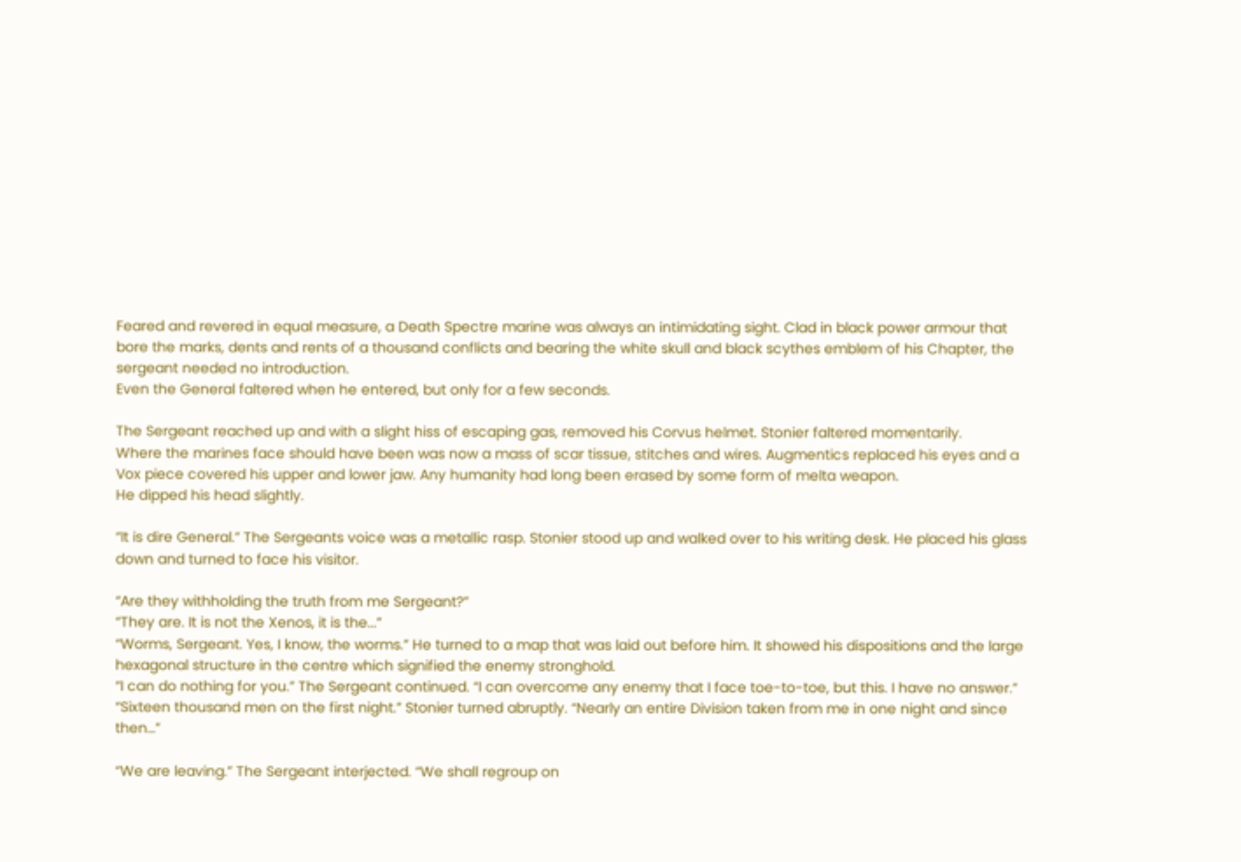Feared and revered in equal measure, a Death Spectre marine was always an intimidating sight. Clad in black power armour that bore the marks, dents and rents of a thousand conflicts and bearing the white skull and black scythes emblem of his Chapter, the sergeant needed no introduction.
Even the General faltered when he entered, but only for a few seconds.

The Sergeant reached up and with a slight hiss of escaping gas, removed his Corvus helmet. Stonier faltered momentarily.
Where the marines face should have been was now a mass of scar tissue, stitches and wires. Augmentics replaced his eyes and a Vox piece covered his upper and lower jaw. Any humanity had long been erased by some form of melta weapon.
He dipped his head slightly.

“It is dire General.” The Sergeants voice was a metallic rasp. Stonier stood up and walked over to his writing desk. He placed his glass down and turned to face his visitor.

“Are they withholding the truth from me Sergeant?”
“They are. It is not the Xenos, it is the...”
“Worms, Sergeant. Yes, I know, the worms.” He turned to a map that was laid out before him. It showed his dispositions and the large hexagonal structure in the centre which signified the enemy stronghold.
“I can do nothing for you.” The Sergeant continued. “I can overcome any enemy that I face toe-to-toe, but this. I have no answer.”
“Sixteen thousand men on the first night.” Stonier turned abruptly. “Nearly an entire Division taken from me in one night and since then…”

“We are leaving.” The Sergeant interjected. “We shall regroup on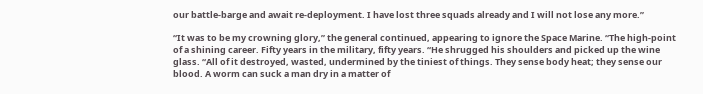our battle-barge and await re-deployment. I have lost three squads already and I will not lose any more.”

“It was to be my crowning glory,” the general continued, appearing to ignore the Space Marine. “The high-point of a shining career. Fifty years in the military, fifty years. “He shrugged his shoulders and picked up the wine glass. “All of it destroyed, wasted, undermined by the tiniest of things. They sense body heat; they sense our blood. A worm can suck a man dry in a matter of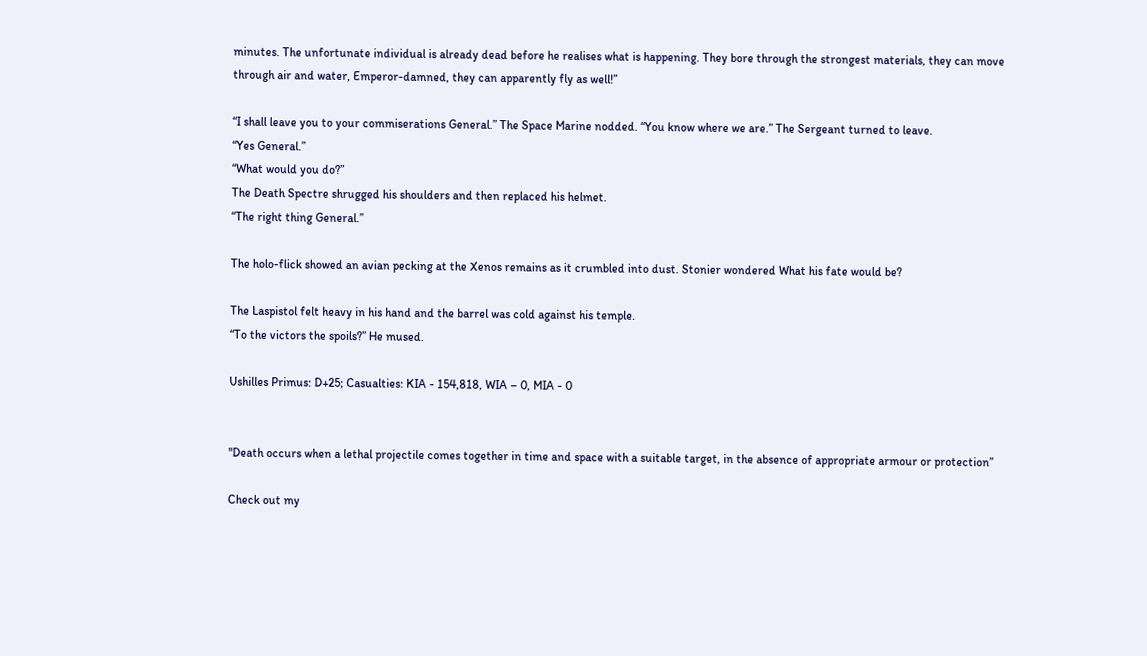minutes. The unfortunate individual is already dead before he realises what is happening. They bore through the strongest materials, they can move through air and water, Emperor-damned, they can apparently fly as well!”

“I shall leave you to your commiserations General.” The Space Marine nodded. “You know where we are.” The Sergeant turned to leave.
“Yes General.”
“What would you do?”
The Death Spectre shrugged his shoulders and then replaced his helmet.
“The right thing General.”

The holo-flick showed an avian pecking at the Xenos remains as it crumbled into dust. Stonier wondered What his fate would be?

The Laspistol felt heavy in his hand and the barrel was cold against his temple.
“To the victors the spoils?” He mused.

Ushilles Primus: D+25; Casualties: KIA - 154,818, WIA – 0, MIA - 0


"Death occurs when a lethal projectile comes together in time and space with a suitable target, in the absence of appropriate armour or protection”

Check out my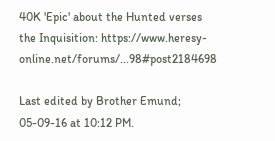40K 'Epic' about the Hunted verses the Inquisition: https://www.heresy-online.net/forums/...98#post2184698

Last edited by Brother Emund; 05-09-16 at 10:12 PM.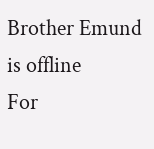Brother Emund is offline
For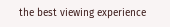the best viewing experience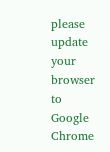please update your browser to Google Chrome